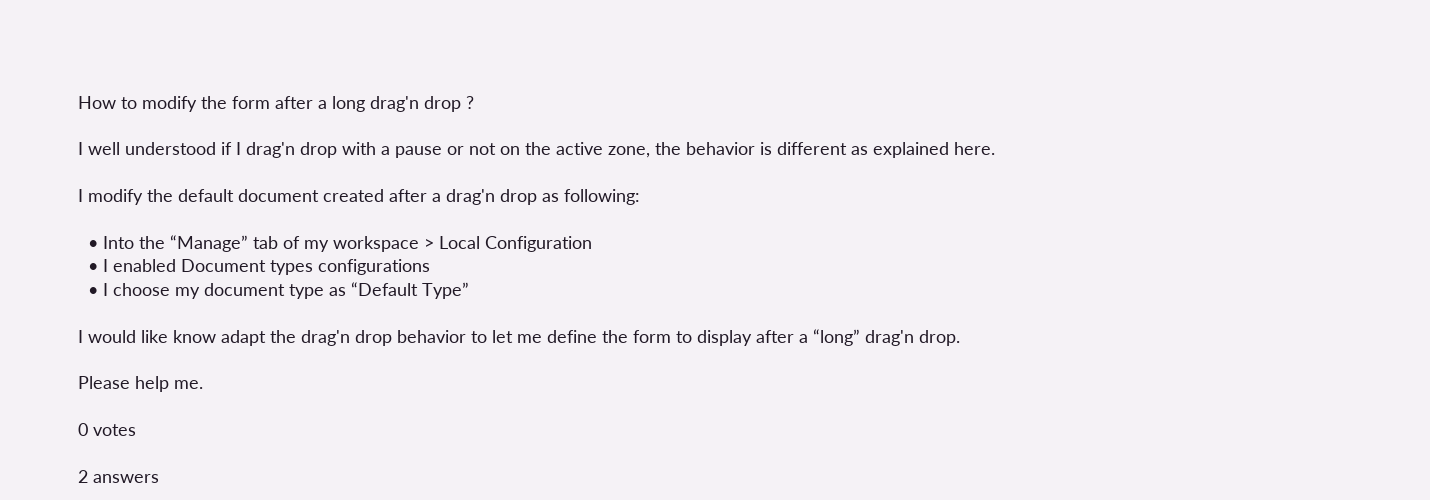How to modify the form after a long drag'n drop ?

I well understood if I drag'n drop with a pause or not on the active zone, the behavior is different as explained here.

I modify the default document created after a drag'n drop as following:

  • Into the “Manage” tab of my workspace > Local Configuration
  • I enabled Document types configurations
  • I choose my document type as “Default Type”

I would like know adapt the drag'n drop behavior to let me define the form to display after a “long” drag'n drop.

Please help me.

0 votes

2 answers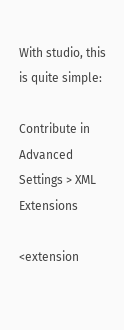With studio, this is quite simple:

Contribute in Advanced Settings > XML Extensions

<extension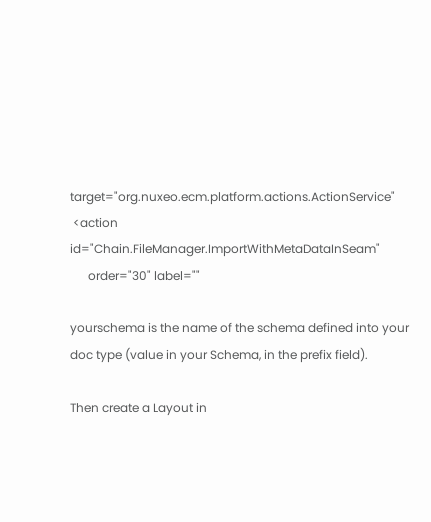target="org.nuxeo.ecm.platform.actions.ActionService"
 <action id="Chain.FileManager.ImportWithMetaDataInSeam"
      order="30" label=""

yourschema is the name of the schema defined into your doc type (value in your Schema, in the prefix field).

Then create a Layout in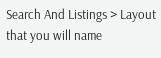Search And Listings > Layout that you will name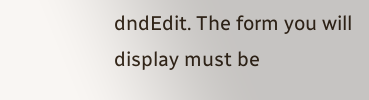dndEdit. The form you will display must be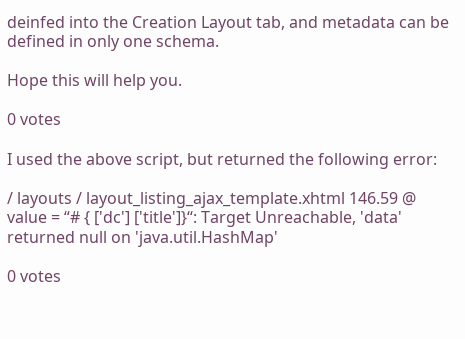deinfed into the Creation Layout tab, and metadata can be defined in only one schema.

Hope this will help you.

0 votes

I used the above script, but returned the following error:

/ layouts / layout_listing_ajax_template.xhtml 146.59 @ value = “# { ['dc'] ['title']}“: Target Unreachable, 'data' returned null on 'java.util.HashMap'

0 votes